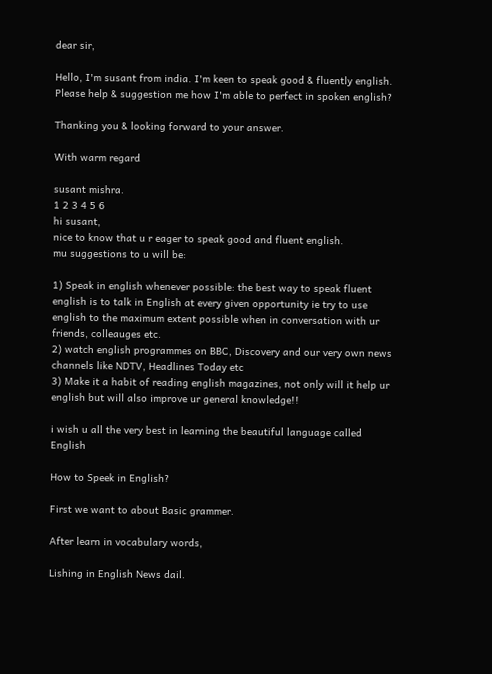dear sir,

Hello, I'm susant from india. I'm keen to speak good & fluently english. Please help & suggestion me how I'm able to perfect in spoken english?

Thanking you & looking forward to your answer.

With warm regard

susant mishra.
1 2 3 4 5 6
hi susant,
nice to know that u r eager to speak good and fluent english.
mu suggestions to u will be:

1) Speak in english whenever possible: the best way to speak fluent english is to talk in English at every given opportunity ie try to use english to the maximum extent possible when in conversation with ur friends, colleauges etc.
2) watch english programmes on BBC, Discovery and our very own news channels like NDTV, Headlines Today etc
3) Make it a habit of reading english magazines, not only will it help ur english but will also improve ur general knowledge!!

i wish u all the very best in learning the beautiful language called English

How to Speek in English?

First we want to about Basic grammer.

After learn in vocabulary words,

Lishing in English News dail.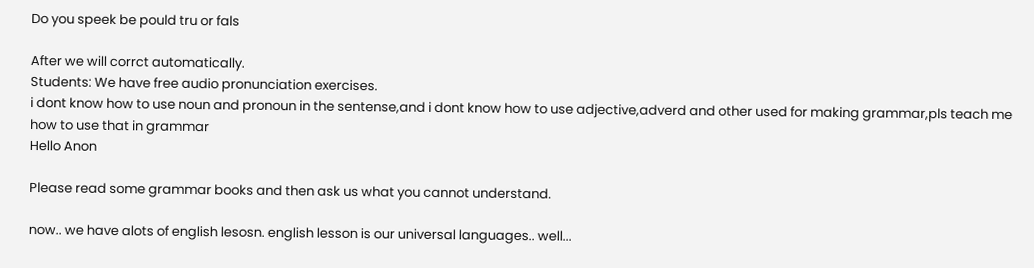Do you speek be pould tru or fals

After we will corrct automatically.
Students: We have free audio pronunciation exercises.
i dont know how to use noun and pronoun in the sentense,and i dont know how to use adjective,adverd and other used for making grammar,pls teach me how to use that in grammar
Hello Anon

Please read some grammar books and then ask us what you cannot understand.

now.. we have alots of english lesosn. english lesson is our universal languages.. well...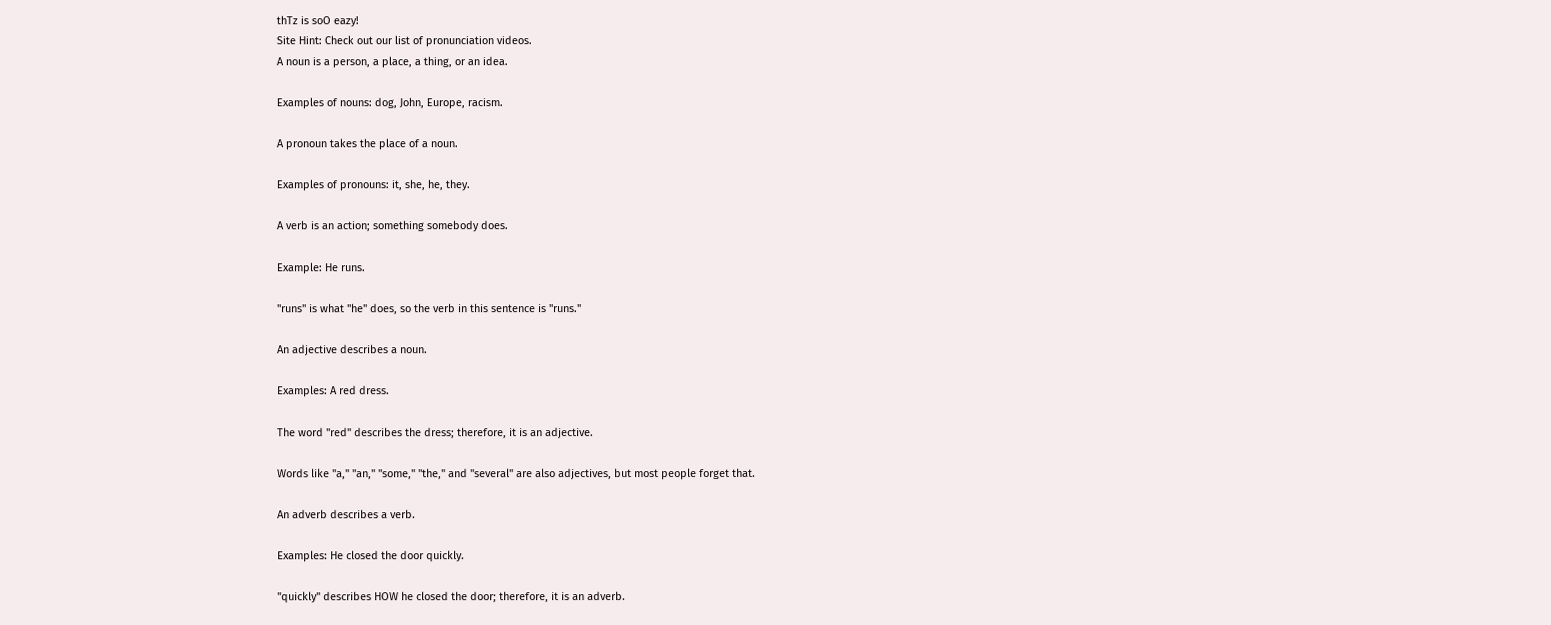thTz is soO eazy!
Site Hint: Check out our list of pronunciation videos.
A noun is a person, a place, a thing, or an idea.

Examples of nouns: dog, John, Europe, racism.

A pronoun takes the place of a noun.

Examples of pronouns: it, she, he, they.

A verb is an action; something somebody does.

Example: He runs.

"runs" is what "he" does, so the verb in this sentence is "runs."

An adjective describes a noun.

Examples: A red dress.

The word "red" describes the dress; therefore, it is an adjective.

Words like "a," "an," "some," "the," and "several" are also adjectives, but most people forget that.

An adverb describes a verb.

Examples: He closed the door quickly.

"quickly" describes HOW he closed the door; therefore, it is an adverb.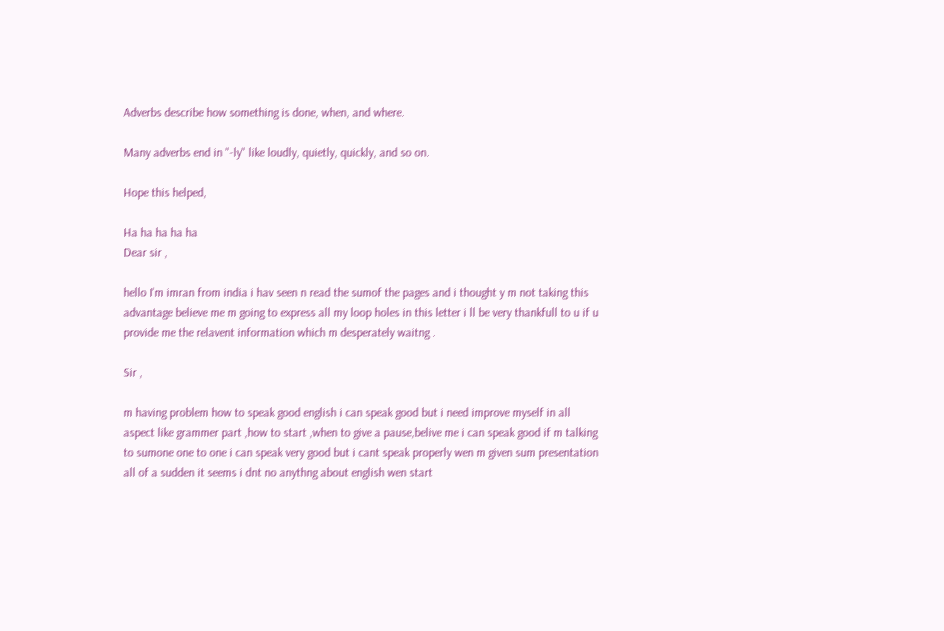Adverbs describe how something is done, when, and where.

Many adverbs end in "-ly" like loudly, quietly, quickly, and so on.

Hope this helped,

Ha ha ha ha ha
Dear sir ,

hello I'm imran from india i hav seen n read the sumof the pages and i thought y m not taking this advantage believe me m going to express all my loop holes in this letter i ll be very thankfull to u if u provide me the relavent information which m desperately waitng .

Sir ,

m having problem how to speak good english i can speak good but i need improve myself in all aspect like grammer part ,how to start ,when to give a pause,belive me i can speak good if m talking to sumone one to one i can speak very good but i cant speak properly wen m given sum presentation all of a sudden it seems i dnt no anythng about english wen start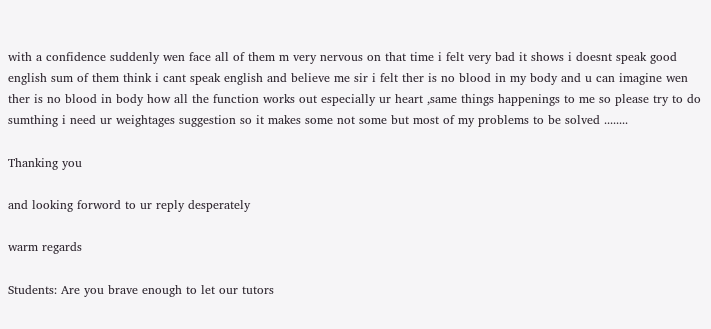with a confidence suddenly wen face all of them m very nervous on that time i felt very bad it shows i doesnt speak good english sum of them think i cant speak english and believe me sir i felt ther is no blood in my body and u can imagine wen ther is no blood in body how all the function works out especially ur heart ,same things happenings to me so please try to do sumthing i need ur weightages suggestion so it makes some not some but most of my problems to be solved ........

Thanking you

and looking forword to ur reply desperately

warm regards

Students: Are you brave enough to let our tutors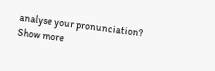analyse your pronunciation?
Show more